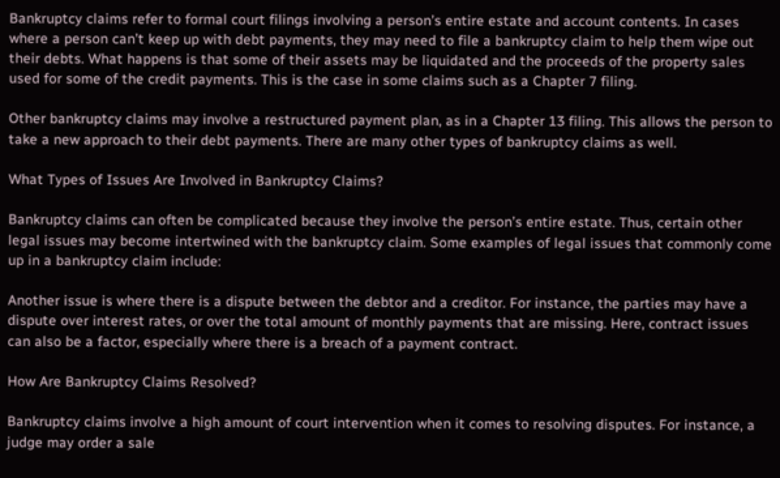Bankruptcy claims refer to formal court filings involving a person’s entire estate and account contents. In cases where a person can’t keep up with debt payments, they may need to file a bankruptcy claim to help them wipe out their debts. What happens is that some of their assets may be liquidated and the proceeds of the property sales used for some of the credit payments. This is the case in some claims such as a Chapter 7 filing.

Other bankruptcy claims may involve a restructured payment plan, as in a Chapter 13 filing. This allows the person to take a new approach to their debt payments. There are many other types of bankruptcy claims as well.

What Types of Issues Are Involved in Bankruptcy Claims?

Bankruptcy claims can often be complicated because they involve the person’s entire estate. Thus, certain other legal issues may become intertwined with the bankruptcy claim. Some examples of legal issues that commonly come up in a bankruptcy claim include:

Another issue is where there is a dispute between the debtor and a creditor. For instance, the parties may have a dispute over interest rates, or over the total amount of monthly payments that are missing. Here, contract issues can also be a factor, especially where there is a breach of a payment contract.

How Are Bankruptcy Claims Resolved?

Bankruptcy claims involve a high amount of court intervention when it comes to resolving disputes. For instance, a judge may order a sale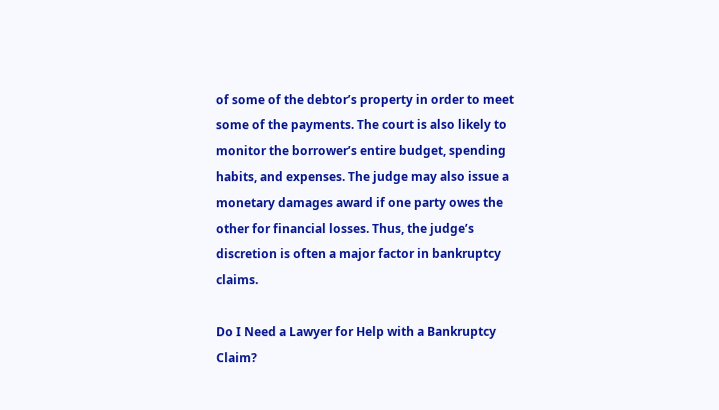of some of the debtor’s property in order to meet some of the payments. The court is also likely to monitor the borrower’s entire budget, spending habits, and expenses. The judge may also issue a monetary damages award if one party owes the other for financial losses. Thus, the judge’s discretion is often a major factor in bankruptcy claims.

Do I Need a Lawyer for Help with a Bankruptcy Claim?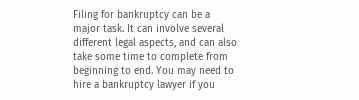Filing for bankruptcy can be a major task. It can involve several different legal aspects, and can also take some time to complete from beginning to end. You may need to hire a bankruptcy lawyer if you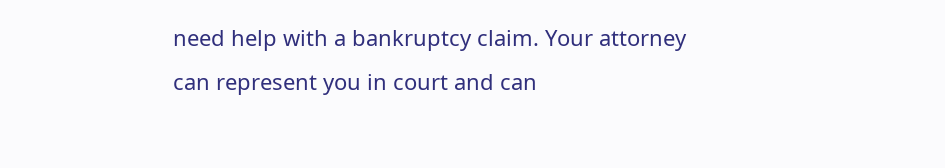need help with a bankruptcy claim. Your attorney can represent you in court and can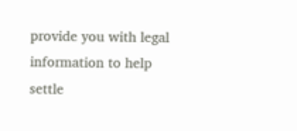provide you with legal information to help settle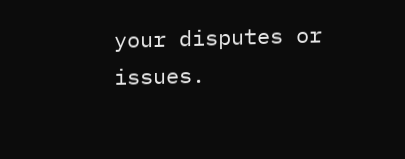your disputes or issues.